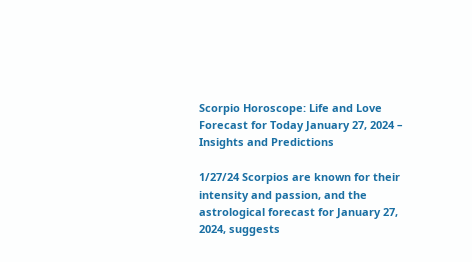Scorpio Horoscope: Life and Love Forecast for Today January 27, 2024 – Insights and Predictions

1/27/24 Scorpios are known for their intensity and passion, and the astrological forecast for January 27, 2024, suggests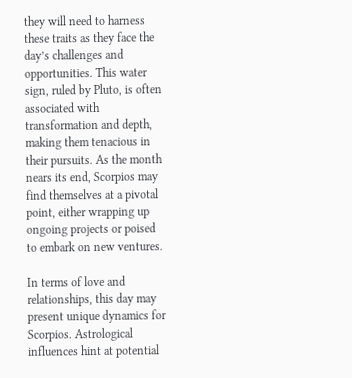they will need to harness these traits as they face the day’s challenges and opportunities. This water sign, ruled by Pluto, is often associated with transformation and depth, making them tenacious in their pursuits. As the month nears its end, Scorpios may find themselves at a pivotal point, either wrapping up ongoing projects or poised to embark on new ventures.

In terms of love and relationships, this day may present unique dynamics for Scorpios. Astrological influences hint at potential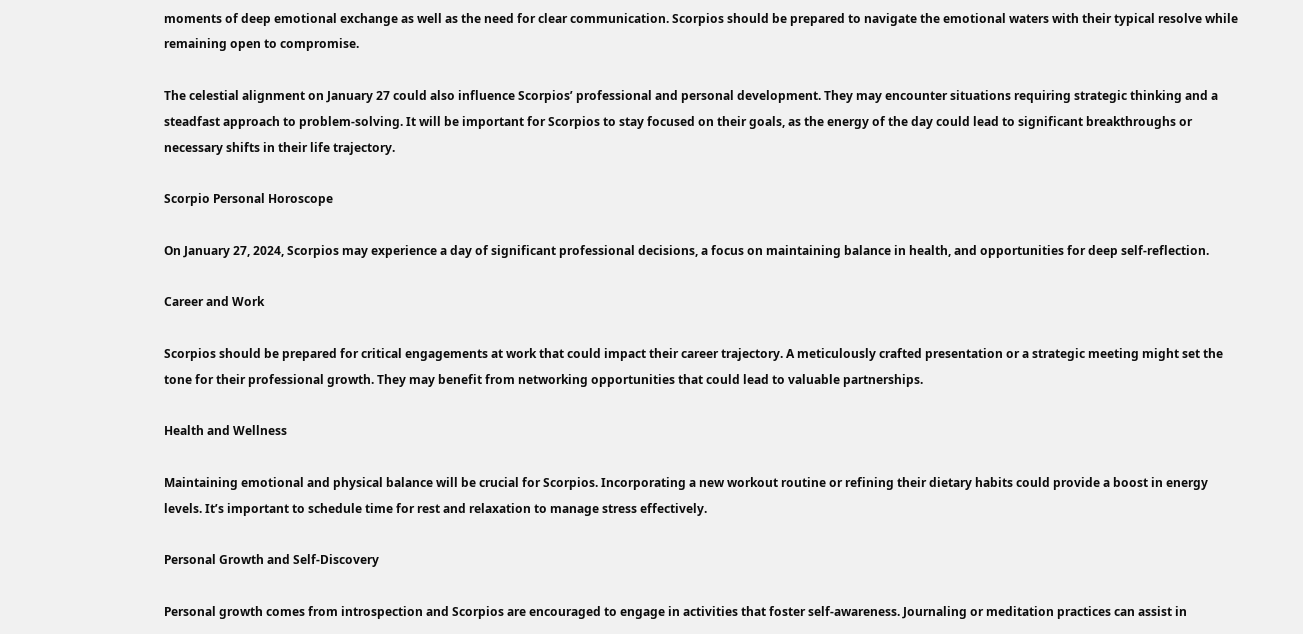moments of deep emotional exchange as well as the need for clear communication. Scorpios should be prepared to navigate the emotional waters with their typical resolve while remaining open to compromise.

The celestial alignment on January 27 could also influence Scorpios’ professional and personal development. They may encounter situations requiring strategic thinking and a steadfast approach to problem-solving. It will be important for Scorpios to stay focused on their goals, as the energy of the day could lead to significant breakthroughs or necessary shifts in their life trajectory.

Scorpio Personal Horoscope

On January 27, 2024, Scorpios may experience a day of significant professional decisions, a focus on maintaining balance in health, and opportunities for deep self-reflection.

Career and Work

Scorpios should be prepared for critical engagements at work that could impact their career trajectory. A meticulously crafted presentation or a strategic meeting might set the tone for their professional growth. They may benefit from networking opportunities that could lead to valuable partnerships.

Health and Wellness

Maintaining emotional and physical balance will be crucial for Scorpios. Incorporating a new workout routine or refining their dietary habits could provide a boost in energy levels. It’s important to schedule time for rest and relaxation to manage stress effectively.

Personal Growth and Self-Discovery

Personal growth comes from introspection and Scorpios are encouraged to engage in activities that foster self-awareness. Journaling or meditation practices can assist in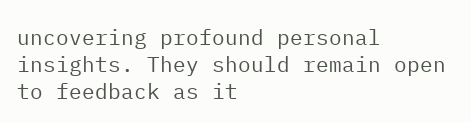uncovering profound personal insights. They should remain open to feedback as it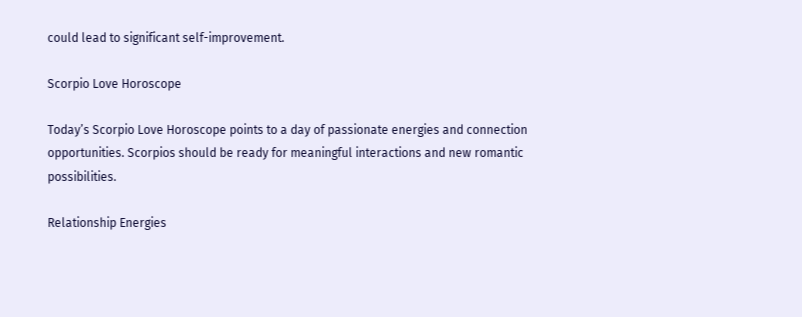could lead to significant self-improvement.

Scorpio Love Horoscope

Today’s Scorpio Love Horoscope points to a day of passionate energies and connection opportunities. Scorpios should be ready for meaningful interactions and new romantic possibilities.

Relationship Energies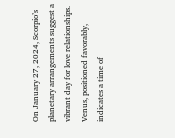On January 27, 2024, Scorpio’s planetary arrangements suggest a vibrant day for love relationships. Venus, positioned favorably, indicates a time of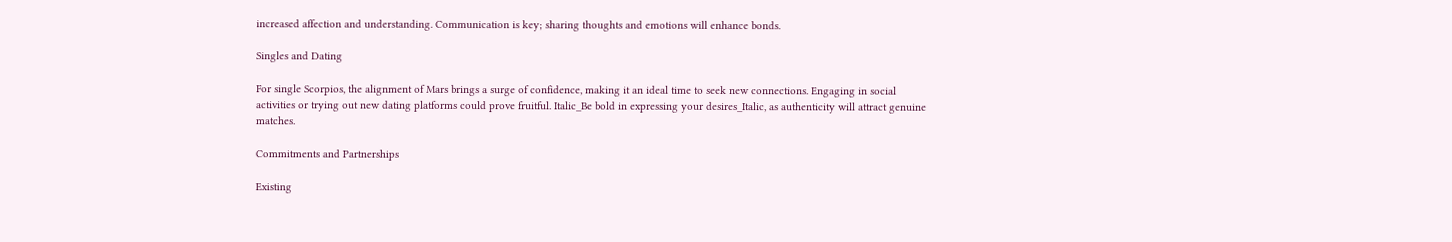increased affection and understanding. Communication is key; sharing thoughts and emotions will enhance bonds.

Singles and Dating

For single Scorpios, the alignment of Mars brings a surge of confidence, making it an ideal time to seek new connections. Engaging in social activities or trying out new dating platforms could prove fruitful. Italic_Be bold in expressing your desires_Italic, as authenticity will attract genuine matches.

Commitments and Partnerships

Existing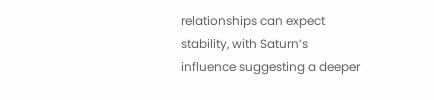relationships can expect stability, with Saturn’s influence suggesting a deeper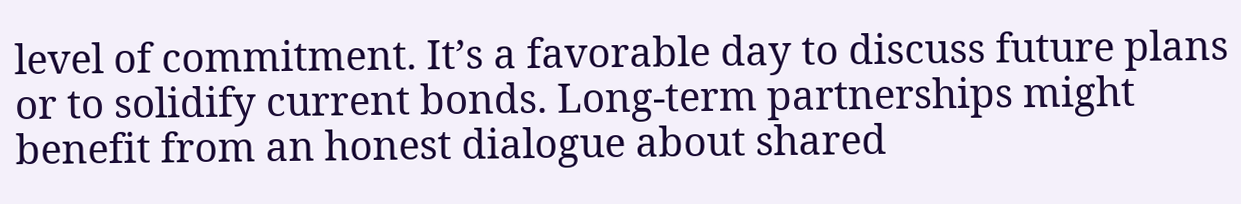level of commitment. It’s a favorable day to discuss future plans or to solidify current bonds. Long-term partnerships might benefit from an honest dialogue about shared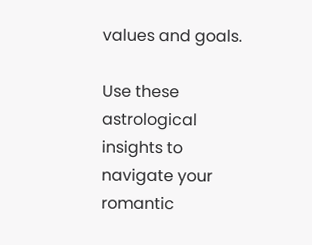values and goals.

Use these astrological insights to navigate your romantic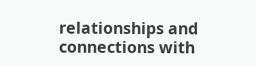relationships and connections with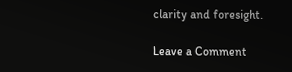clarity and foresight.

Leave a Comment